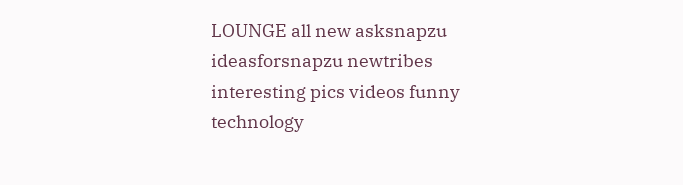LOUNGE all new asksnapzu ideasforsnapzu newtribes interesting pics videos funny technology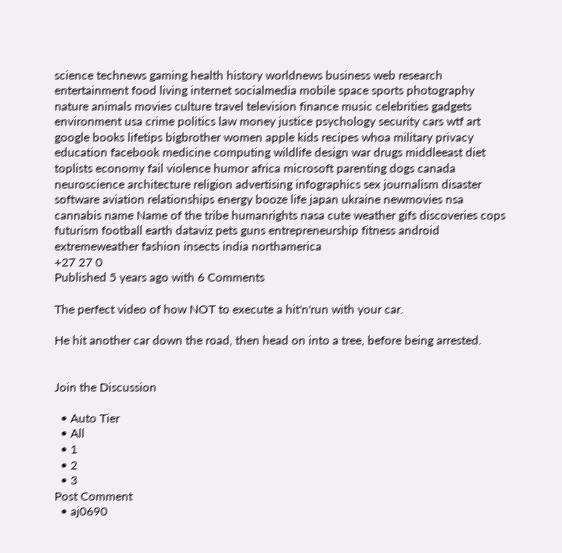science technews gaming health history worldnews business web research entertainment food living internet socialmedia mobile space sports photography nature animals movies culture travel television finance music celebrities gadgets environment usa crime politics law money justice psychology security cars wtf art google books lifetips bigbrother women apple kids recipes whoa military privacy education facebook medicine computing wildlife design war drugs middleeast diet toplists economy fail violence humor africa microsoft parenting dogs canada neuroscience architecture religion advertising infographics sex journalism disaster software aviation relationships energy booze life japan ukraine newmovies nsa cannabis name Name of the tribe humanrights nasa cute weather gifs discoveries cops futurism football earth dataviz pets guns entrepreneurship fitness android extremeweather fashion insects india northamerica
+27 27 0
Published 5 years ago with 6 Comments

The perfect video of how NOT to execute a hit'n'run with your car.

He hit another car down the road, then head on into a tree, before being arrested.


Join the Discussion

  • Auto Tier
  • All
  • 1
  • 2
  • 3
Post Comment
  • aj0690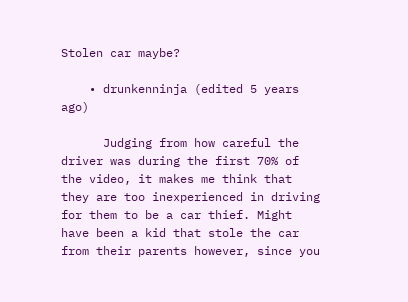Stolen car maybe?

    • drunkenninja (edited 5 years ago)

      Judging from how careful the driver was during the first 70% of the video, it makes me think that they are too inexperienced in driving for them to be a car thief. Might have been a kid that stole the car from their parents however, since you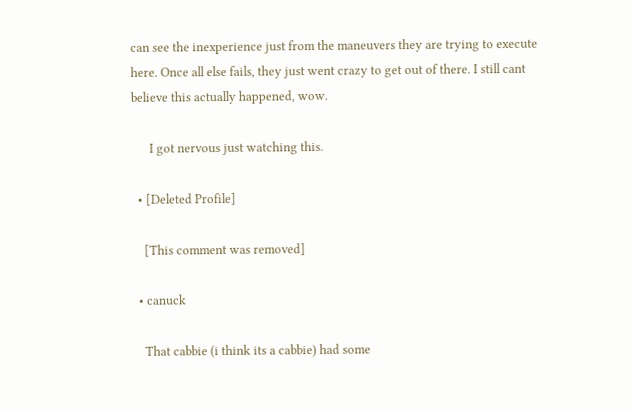can see the inexperience just from the maneuvers they are trying to execute here. Once all else fails, they just went crazy to get out of there. I still cant believe this actually happened, wow.

      I got nervous just watching this.

  • [Deleted Profile]

    [This comment was removed]

  • canuck

    That cabbie (i think its a cabbie) had some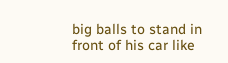big balls to stand in front of his car like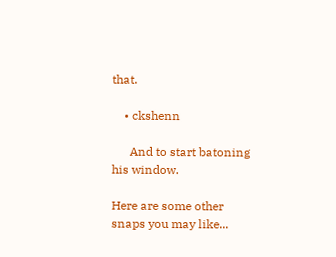that.

    • ckshenn

      And to start batoning his window.

Here are some other snaps you may like...